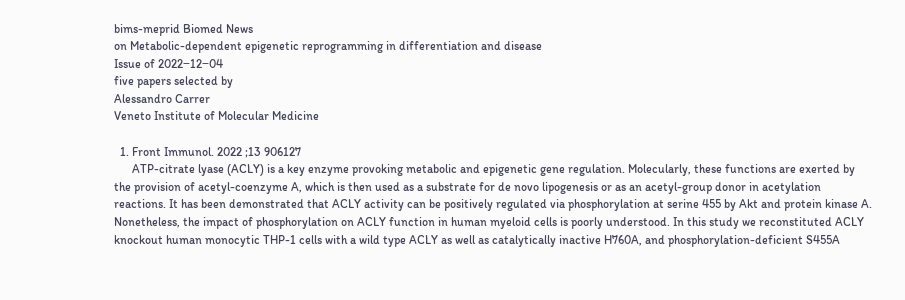bims-meprid Biomed News
on Metabolic-dependent epigenetic reprogramming in differentiation and disease
Issue of 2022‒12‒04
five papers selected by
Alessandro Carrer
Veneto Institute of Molecular Medicine

  1. Front Immunol. 2022 ;13 906127
      ATP-citrate lyase (ACLY) is a key enzyme provoking metabolic and epigenetic gene regulation. Molecularly, these functions are exerted by the provision of acetyl-coenzyme A, which is then used as a substrate for de novo lipogenesis or as an acetyl-group donor in acetylation reactions. It has been demonstrated that ACLY activity can be positively regulated via phosphorylation at serine 455 by Akt and protein kinase A. Nonetheless, the impact of phosphorylation on ACLY function in human myeloid cells is poorly understood. In this study we reconstituted ACLY knockout human monocytic THP-1 cells with a wild type ACLY as well as catalytically inactive H760A, and phosphorylation-deficient S455A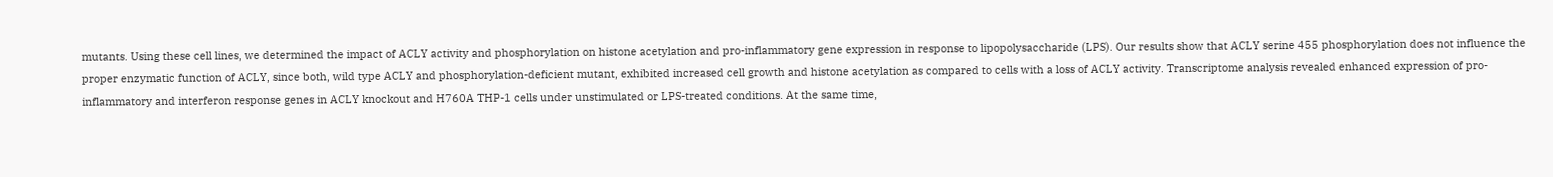mutants. Using these cell lines, we determined the impact of ACLY activity and phosphorylation on histone acetylation and pro-inflammatory gene expression in response to lipopolysaccharide (LPS). Our results show that ACLY serine 455 phosphorylation does not influence the proper enzymatic function of ACLY, since both, wild type ACLY and phosphorylation-deficient mutant, exhibited increased cell growth and histone acetylation as compared to cells with a loss of ACLY activity. Transcriptome analysis revealed enhanced expression of pro-inflammatory and interferon response genes in ACLY knockout and H760A THP-1 cells under unstimulated or LPS-treated conditions. At the same time,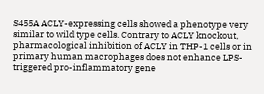S455A ACLY-expressing cells showed a phenotype very similar to wild type cells. Contrary to ACLY knockout, pharmacological inhibition of ACLY in THP-1 cells or in primary human macrophages does not enhance LPS-triggered pro-inflammatory gene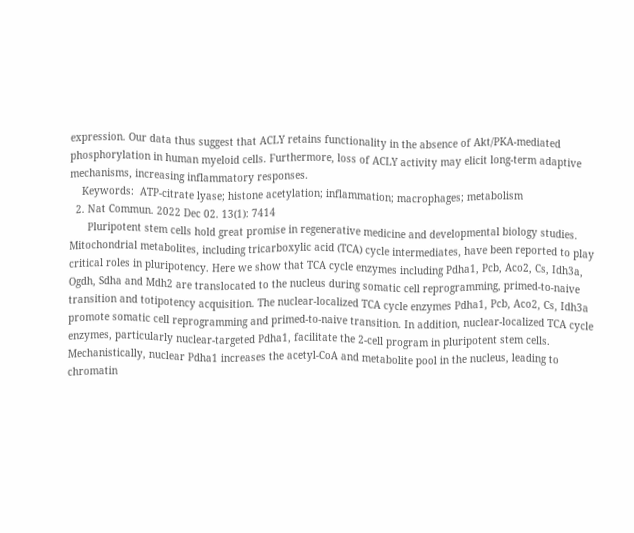expression. Our data thus suggest that ACLY retains functionality in the absence of Akt/PKA-mediated phosphorylation in human myeloid cells. Furthermore, loss of ACLY activity may elicit long-term adaptive mechanisms, increasing inflammatory responses.
    Keywords:  ATP-citrate lyase; histone acetylation; inflammation; macrophages; metabolism
  2. Nat Commun. 2022 Dec 02. 13(1): 7414
      Pluripotent stem cells hold great promise in regenerative medicine and developmental biology studies. Mitochondrial metabolites, including tricarboxylic acid (TCA) cycle intermediates, have been reported to play critical roles in pluripotency. Here we show that TCA cycle enzymes including Pdha1, Pcb, Aco2, Cs, Idh3a, Ogdh, Sdha and Mdh2 are translocated to the nucleus during somatic cell reprogramming, primed-to-naive transition and totipotency acquisition. The nuclear-localized TCA cycle enzymes Pdha1, Pcb, Aco2, Cs, Idh3a promote somatic cell reprogramming and primed-to-naive transition. In addition, nuclear-localized TCA cycle enzymes, particularly nuclear-targeted Pdha1, facilitate the 2-cell program in pluripotent stem cells. Mechanistically, nuclear Pdha1 increases the acetyl-CoA and metabolite pool in the nucleus, leading to chromatin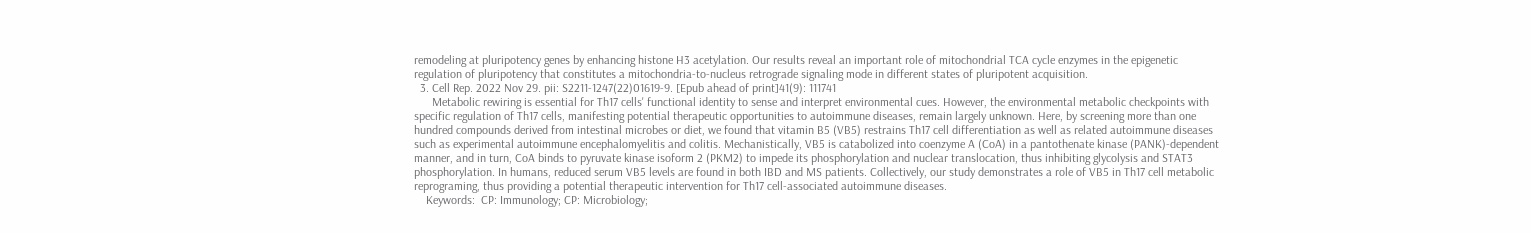remodeling at pluripotency genes by enhancing histone H3 acetylation. Our results reveal an important role of mitochondrial TCA cycle enzymes in the epigenetic regulation of pluripotency that constitutes a mitochondria-to-nucleus retrograde signaling mode in different states of pluripotent acquisition.
  3. Cell Rep. 2022 Nov 29. pii: S2211-1247(22)01619-9. [Epub ahead of print]41(9): 111741
      Metabolic rewiring is essential for Th17 cells' functional identity to sense and interpret environmental cues. However, the environmental metabolic checkpoints with specific regulation of Th17 cells, manifesting potential therapeutic opportunities to autoimmune diseases, remain largely unknown. Here, by screening more than one hundred compounds derived from intestinal microbes or diet, we found that vitamin B5 (VB5) restrains Th17 cell differentiation as well as related autoimmune diseases such as experimental autoimmune encephalomyelitis and colitis. Mechanistically, VB5 is catabolized into coenzyme A (CoA) in a pantothenate kinase (PANK)-dependent manner, and in turn, CoA binds to pyruvate kinase isoform 2 (PKM2) to impede its phosphorylation and nuclear translocation, thus inhibiting glycolysis and STAT3 phosphorylation. In humans, reduced serum VB5 levels are found in both IBD and MS patients. Collectively, our study demonstrates a role of VB5 in Th17 cell metabolic reprograming, thus providing a potential therapeutic intervention for Th17 cell-associated autoimmune diseases.
    Keywords:  CP: Immunology; CP: Microbiology;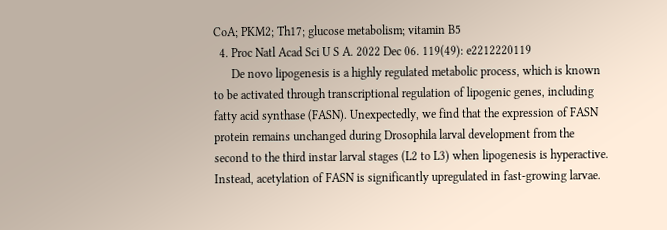CoA; PKM2; Th17; glucose metabolism; vitamin B5
  4. Proc Natl Acad Sci U S A. 2022 Dec 06. 119(49): e2212220119
      De novo lipogenesis is a highly regulated metabolic process, which is known to be activated through transcriptional regulation of lipogenic genes, including fatty acid synthase (FASN). Unexpectedly, we find that the expression of FASN protein remains unchanged during Drosophila larval development from the second to the third instar larval stages (L2 to L3) when lipogenesis is hyperactive. Instead, acetylation of FASN is significantly upregulated in fast-growing larvae.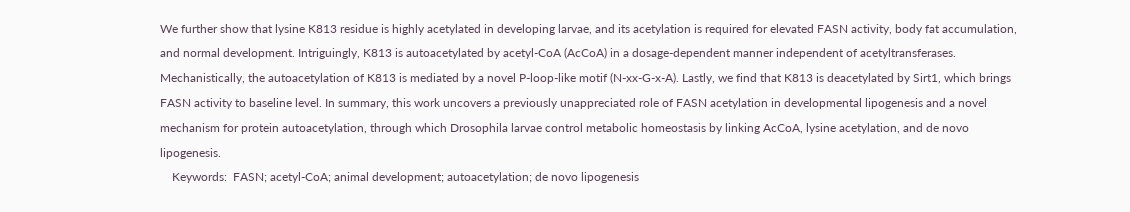We further show that lysine K813 residue is highly acetylated in developing larvae, and its acetylation is required for elevated FASN activity, body fat accumulation, and normal development. Intriguingly, K813 is autoacetylated by acetyl-CoA (AcCoA) in a dosage-dependent manner independent of acetyltransferases. Mechanistically, the autoacetylation of K813 is mediated by a novel P-loop-like motif (N-xx-G-x-A). Lastly, we find that K813 is deacetylated by Sirt1, which brings FASN activity to baseline level. In summary, this work uncovers a previously unappreciated role of FASN acetylation in developmental lipogenesis and a novel mechanism for protein autoacetylation, through which Drosophila larvae control metabolic homeostasis by linking AcCoA, lysine acetylation, and de novo lipogenesis.
    Keywords:  FASN; acetyl-CoA; animal development; autoacetylation; de novo lipogenesis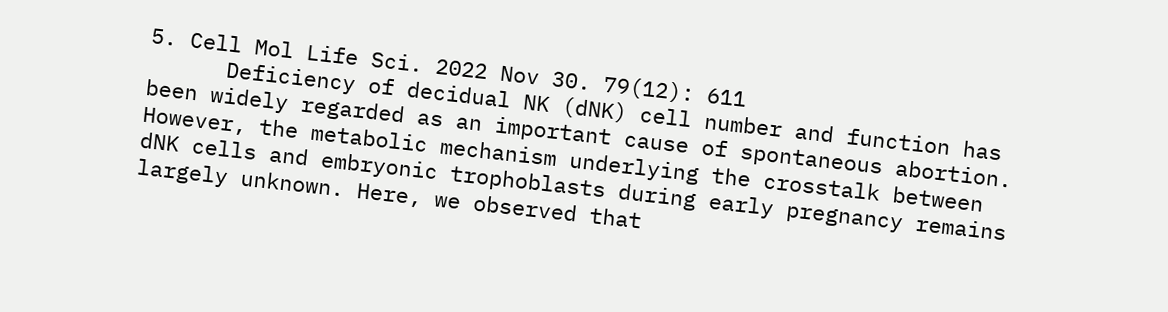5. Cell Mol Life Sci. 2022 Nov 30. 79(12): 611
      Deficiency of decidual NK (dNK) cell number and function has been widely regarded as an important cause of spontaneous abortion. However, the metabolic mechanism underlying the crosstalk between dNK cells and embryonic trophoblasts during early pregnancy remains largely unknown. Here, we observed that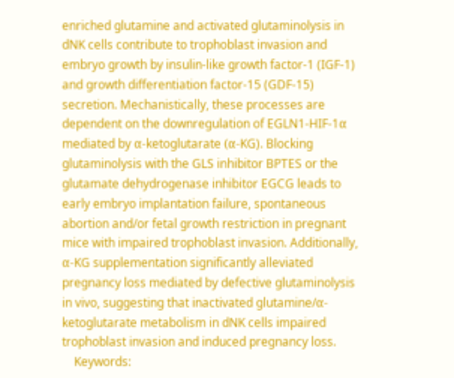enriched glutamine and activated glutaminolysis in dNK cells contribute to trophoblast invasion and embryo growth by insulin-like growth factor-1 (IGF-1) and growth differentiation factor-15 (GDF-15) secretion. Mechanistically, these processes are dependent on the downregulation of EGLN1-HIF-1α mediated by α-ketoglutarate (α-KG). Blocking glutaminolysis with the GLS inhibitor BPTES or the glutamate dehydrogenase inhibitor EGCG leads to early embryo implantation failure, spontaneous abortion and/or fetal growth restriction in pregnant mice with impaired trophoblast invasion. Additionally, α-KG supplementation significantly alleviated pregnancy loss mediated by defective glutaminolysis in vivo, suggesting that inactivated glutamine/α-ketoglutarate metabolism in dNK cells impaired trophoblast invasion and induced pregnancy loss.
    Keywords: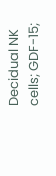Decidual NK cells; GDF-15;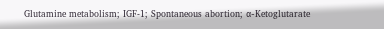Glutamine metabolism; IGF-1; Spontaneous abortion; α-Ketoglutarate